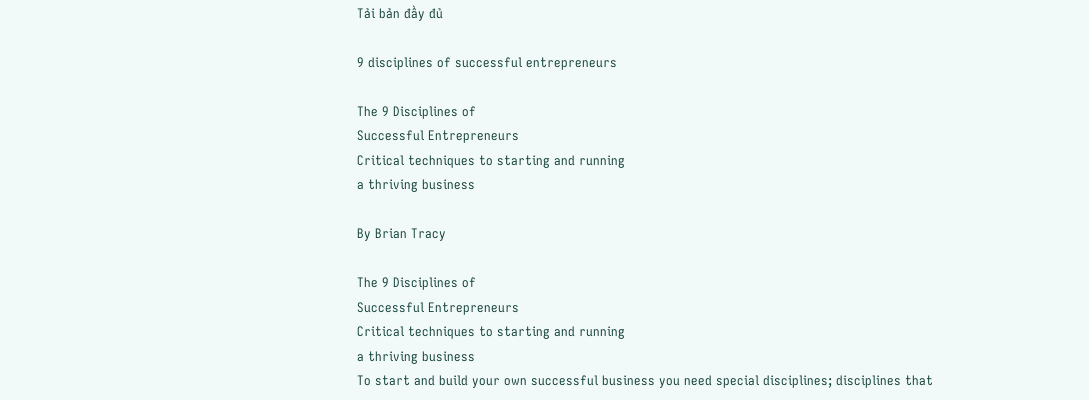Tải bản đầy đủ

9 disciplines of successful entrepreneurs

The 9 Disciplines of
Successful Entrepreneurs
Critical techniques to starting and running
a thriving business

By Brian Tracy

The 9 Disciplines of
Successful Entrepreneurs
Critical techniques to starting and running
a thriving business
To start and build your own successful business you need special disciplines; disciplines that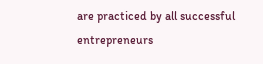are practiced by all successful entrepreneurs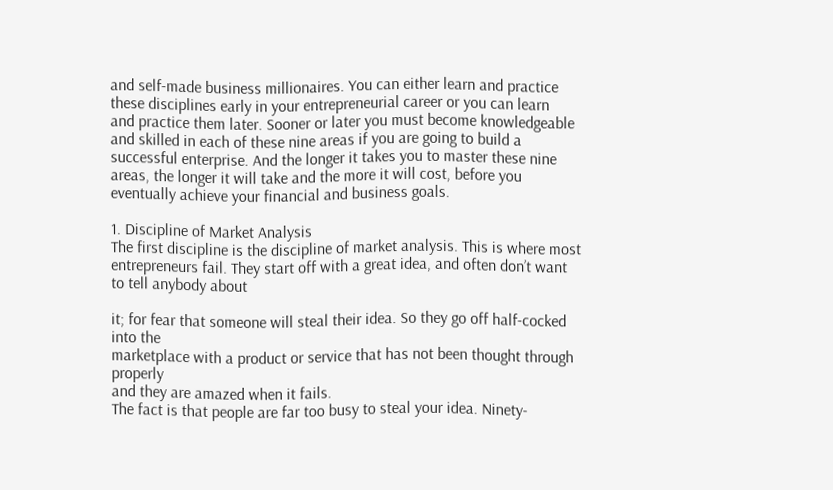and self-made business millionaires. You can either learn and practice
these disciplines early in your entrepreneurial career or you can learn
and practice them later. Sooner or later you must become knowledgeable and skilled in each of these nine areas if you are going to build a
successful enterprise. And the longer it takes you to master these nine
areas, the longer it will take and the more it will cost, before you eventually achieve your financial and business goals.

1. Discipline of Market Analysis
The first discipline is the discipline of market analysis. This is where most entrepreneurs fail. They start off with a great idea, and often don’t want to tell anybody about

it; for fear that someone will steal their idea. So they go off half-cocked into the
marketplace with a product or service that has not been thought through properly
and they are amazed when it fails.
The fact is that people are far too busy to steal your idea. Ninety-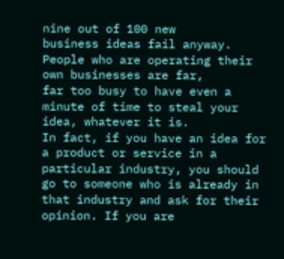nine out of 100 new
business ideas fail anyway. People who are operating their own businesses are far,
far too busy to have even a minute of time to steal your idea, whatever it is.
In fact, if you have an idea for a product or service in a particular industry, you should
go to someone who is already in that industry and ask for their opinion. If you are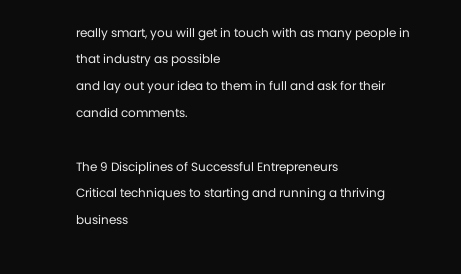really smart, you will get in touch with as many people in that industry as possible
and lay out your idea to them in full and ask for their candid comments.

The 9 Disciplines of Successful Entrepreneurs
Critical techniques to starting and running a thriving business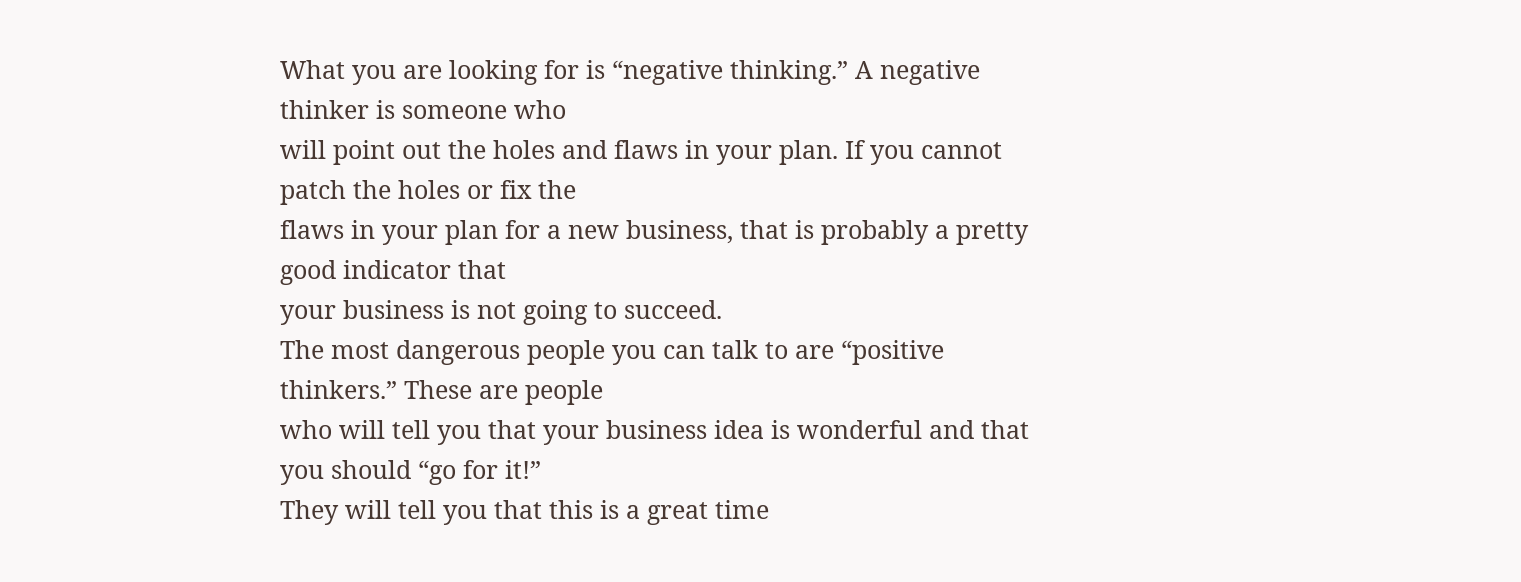What you are looking for is “negative thinking.” A negative thinker is someone who
will point out the holes and flaws in your plan. If you cannot patch the holes or fix the
flaws in your plan for a new business, that is probably a pretty good indicator that
your business is not going to succeed.
The most dangerous people you can talk to are “positive thinkers.” These are people
who will tell you that your business idea is wonderful and that you should “go for it!”
They will tell you that this is a great time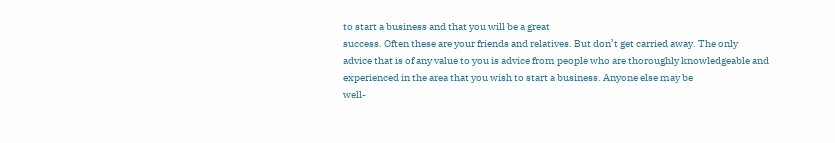to start a business and that you will be a great
success. Often these are your friends and relatives. But don’t get carried away. The only
advice that is of any value to you is advice from people who are thoroughly knowledgeable and experienced in the area that you wish to start a business. Anyone else may be
well-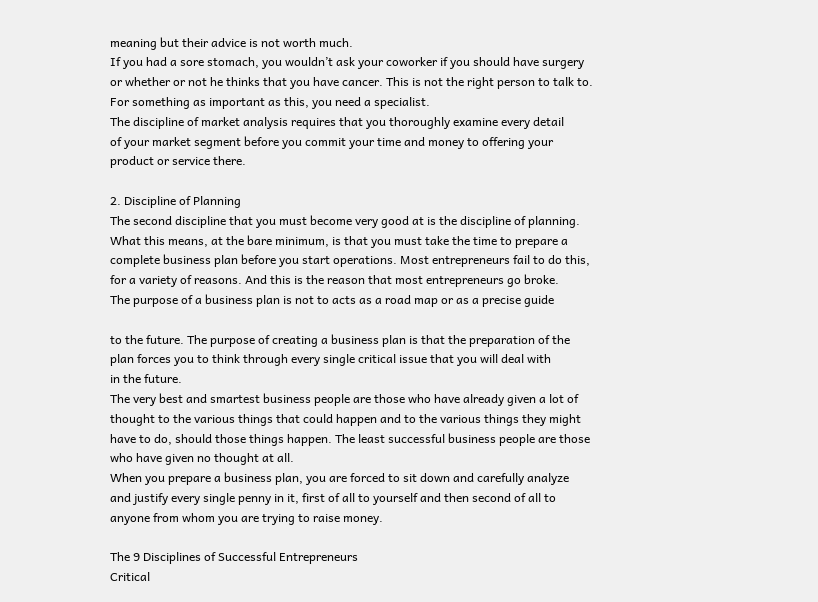meaning but their advice is not worth much.
If you had a sore stomach, you wouldn’t ask your coworker if you should have surgery
or whether or not he thinks that you have cancer. This is not the right person to talk to.
For something as important as this, you need a specialist.
The discipline of market analysis requires that you thoroughly examine every detail
of your market segment before you commit your time and money to offering your
product or service there.

2. Discipline of Planning
The second discipline that you must become very good at is the discipline of planning.
What this means, at the bare minimum, is that you must take the time to prepare a
complete business plan before you start operations. Most entrepreneurs fail to do this,
for a variety of reasons. And this is the reason that most entrepreneurs go broke.
The purpose of a business plan is not to acts as a road map or as a precise guide

to the future. The purpose of creating a business plan is that the preparation of the
plan forces you to think through every single critical issue that you will deal with
in the future.
The very best and smartest business people are those who have already given a lot of
thought to the various things that could happen and to the various things they might
have to do, should those things happen. The least successful business people are those
who have given no thought at all.
When you prepare a business plan, you are forced to sit down and carefully analyze
and justify every single penny in it, first of all to yourself and then second of all to
anyone from whom you are trying to raise money.

The 9 Disciplines of Successful Entrepreneurs
Critical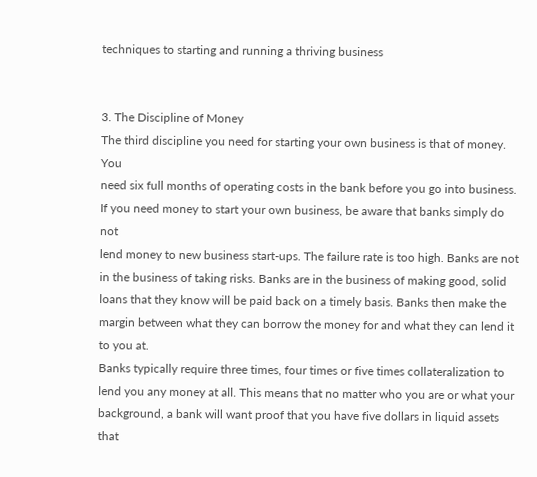techniques to starting and running a thriving business


3. The Discipline of Money
The third discipline you need for starting your own business is that of money. You
need six full months of operating costs in the bank before you go into business.
If you need money to start your own business, be aware that banks simply do not
lend money to new business start-ups. The failure rate is too high. Banks are not
in the business of taking risks. Banks are in the business of making good, solid
loans that they know will be paid back on a timely basis. Banks then make the
margin between what they can borrow the money for and what they can lend it
to you at.
Banks typically require three times, four times or five times collateralization to
lend you any money at all. This means that no matter who you are or what your
background, a bank will want proof that you have five dollars in liquid assets that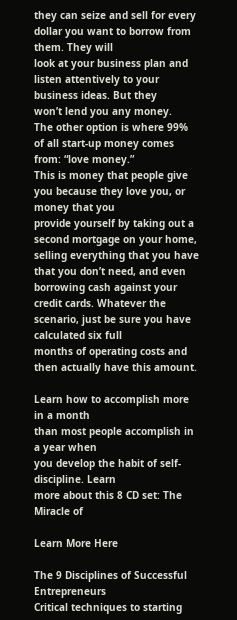they can seize and sell for every dollar you want to borrow from them. They will
look at your business plan and listen attentively to your business ideas. But they
won’t lend you any money.
The other option is where 99% of all start-up money comes from: “love money.”
This is money that people give you because they love you, or money that you
provide yourself by taking out a second mortgage on your home, selling everything that you have that you don’t need, and even borrowing cash against your
credit cards. Whatever the scenario, just be sure you have calculated six full
months of operating costs and then actually have this amount.

Learn how to accomplish more in a month
than most people accomplish in a year when
you develop the habit of self-discipline. Learn
more about this 8 CD set: The Miracle of

Learn More Here

The 9 Disciplines of Successful Entrepreneurs
Critical techniques to starting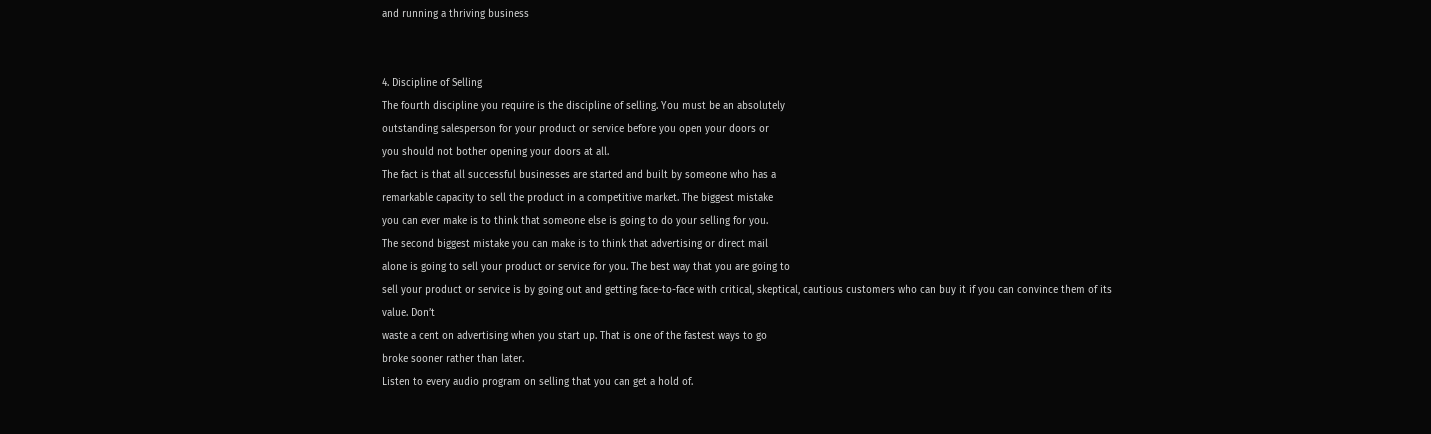and running a thriving business


4. Discipline of Selling
The fourth discipline you require is the discipline of selling. You must be an absolutely
outstanding salesperson for your product or service before you open your doors or
you should not bother opening your doors at all.
The fact is that all successful businesses are started and built by someone who has a
remarkable capacity to sell the product in a competitive market. The biggest mistake
you can ever make is to think that someone else is going to do your selling for you.
The second biggest mistake you can make is to think that advertising or direct mail
alone is going to sell your product or service for you. The best way that you are going to
sell your product or service is by going out and getting face-to-face with critical, skeptical, cautious customers who can buy it if you can convince them of its value. Don’t
waste a cent on advertising when you start up. That is one of the fastest ways to go
broke sooner rather than later.
Listen to every audio program on selling that you can get a hold of.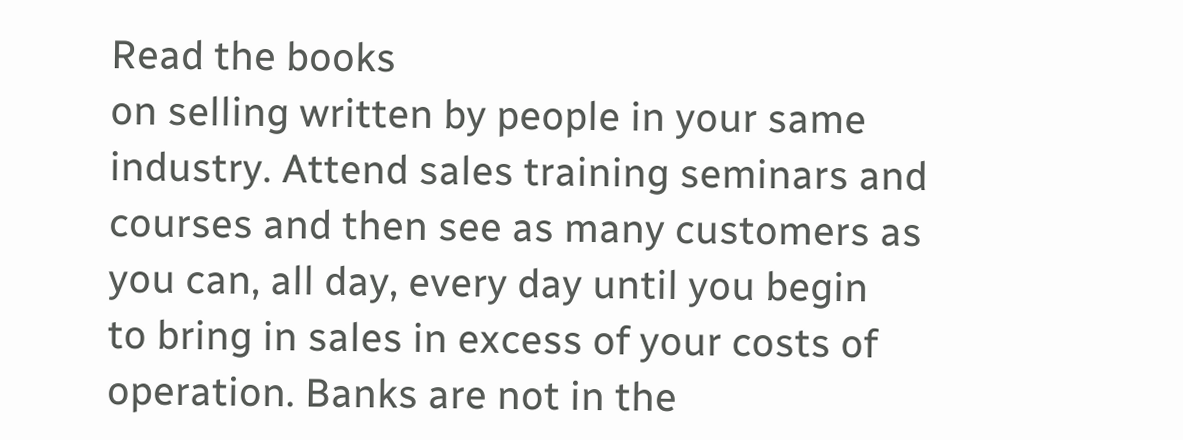Read the books
on selling written by people in your same industry. Attend sales training seminars and
courses and then see as many customers as you can, all day, every day until you begin
to bring in sales in excess of your costs of operation. Banks are not in the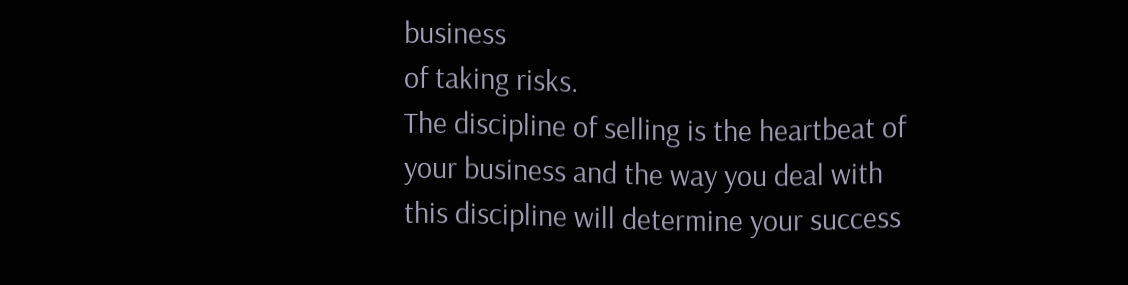business
of taking risks.
The discipline of selling is the heartbeat of your business and the way you deal with
this discipline will determine your success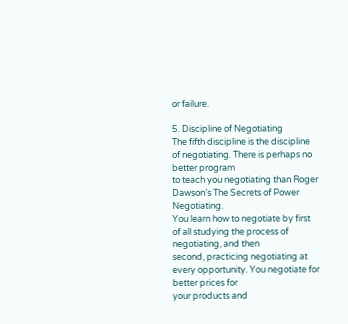or failure.

5. Discipline of Negotiating
The fifth discipline is the discipline of negotiating. There is perhaps no better program
to teach you negotiating than Roger Dawson’s The Secrets of Power Negotiating.
You learn how to negotiate by first of all studying the process of negotiating, and then
second, practicing negotiating at every opportunity. You negotiate for better prices for
your products and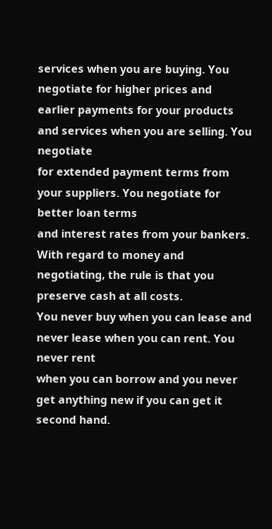services when you are buying. You negotiate for higher prices and
earlier payments for your products and services when you are selling. You negotiate
for extended payment terms from your suppliers. You negotiate for better loan terms
and interest rates from your bankers.
With regard to money and negotiating, the rule is that you preserve cash at all costs.
You never buy when you can lease and never lease when you can rent. You never rent
when you can borrow and you never get anything new if you can get it second hand.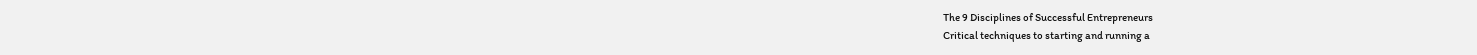The 9 Disciplines of Successful Entrepreneurs
Critical techniques to starting and running a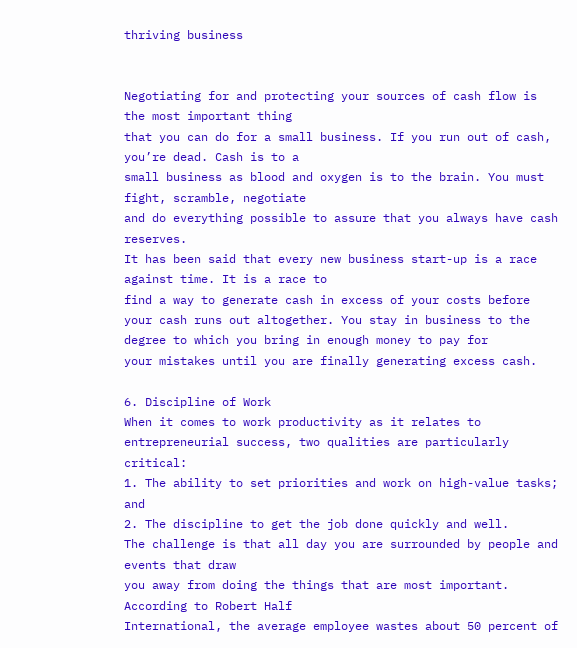thriving business


Negotiating for and protecting your sources of cash flow is the most important thing
that you can do for a small business. If you run out of cash, you’re dead. Cash is to a
small business as blood and oxygen is to the brain. You must fight, scramble, negotiate
and do everything possible to assure that you always have cash reserves.
It has been said that every new business start-up is a race against time. It is a race to
find a way to generate cash in excess of your costs before your cash runs out altogether. You stay in business to the degree to which you bring in enough money to pay for
your mistakes until you are finally generating excess cash.

6. Discipline of Work
When it comes to work productivity as it relates to entrepreneurial success, two qualities are particularly critical:
1. The ability to set priorities and work on high-value tasks; and
2. The discipline to get the job done quickly and well.
The challenge is that all day you are surrounded by people and events that draw
you away from doing the things that are most important. According to Robert Half
International, the average employee wastes about 50 percent of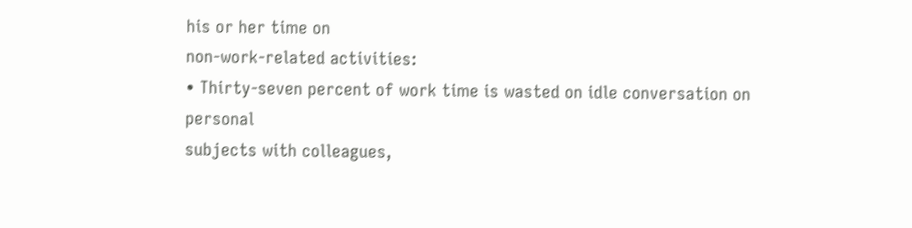his or her time on
non-work-related activities:
• Thirty-seven percent of work time is wasted on idle conversation on personal
subjects with colleagues,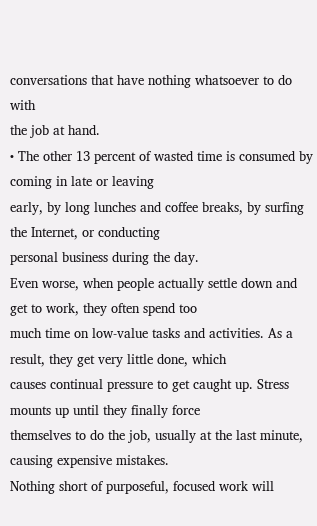conversations that have nothing whatsoever to do with
the job at hand.
• The other 13 percent of wasted time is consumed by coming in late or leaving
early, by long lunches and coffee breaks, by surfing the Internet, or conducting
personal business during the day.
Even worse, when people actually settle down and get to work, they often spend too
much time on low-value tasks and activities. As a result, they get very little done, which
causes continual pressure to get caught up. Stress mounts up until they finally force
themselves to do the job, usually at the last minute, causing expensive mistakes.
Nothing short of purposeful, focused work will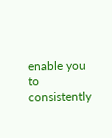enable you to consistently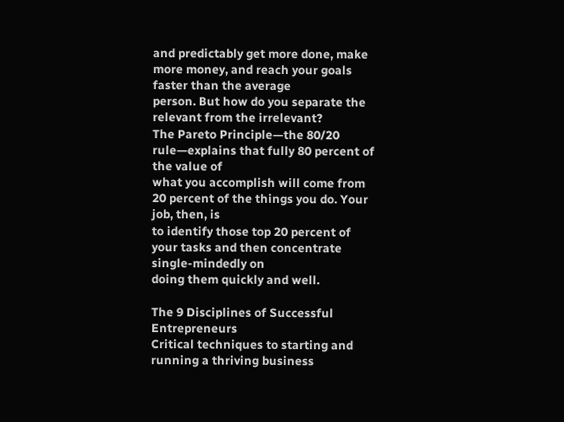and predictably get more done, make more money, and reach your goals faster than the average
person. But how do you separate the relevant from the irrelevant?
The Pareto Principle—the 80/20 rule—explains that fully 80 percent of the value of
what you accomplish will come from 20 percent of the things you do. Your job, then, is
to identify those top 20 percent of your tasks and then concentrate single-mindedly on
doing them quickly and well.

The 9 Disciplines of Successful Entrepreneurs
Critical techniques to starting and running a thriving business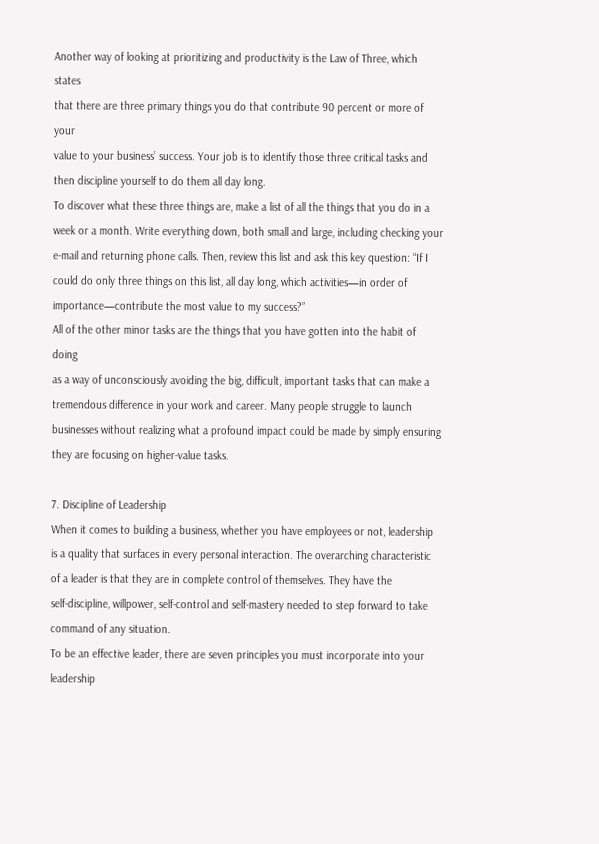Another way of looking at prioritizing and productivity is the Law of Three, which states
that there are three primary things you do that contribute 90 percent or more of your
value to your business’ success. Your job is to identify those three critical tasks and
then discipline yourself to do them all day long.
To discover what these three things are, make a list of all the things that you do in a
week or a month. Write everything down, both small and large, including checking your
e-mail and returning phone calls. Then, review this list and ask this key question: “If I
could do only three things on this list, all day long, which activities—in order of importance—contribute the most value to my success?”
All of the other minor tasks are the things that you have gotten into the habit of doing
as a way of unconsciously avoiding the big, difficult, important tasks that can make a
tremendous difference in your work and career. Many people struggle to launch businesses without realizing what a profound impact could be made by simply ensuring
they are focusing on higher-value tasks.

7. Discipline of Leadership
When it comes to building a business, whether you have employees or not, leadership is a quality that surfaces in every personal interaction. The overarching characteristic of a leader is that they are in complete control of themselves. They have the
self-discipline, willpower, self-control and self-mastery needed to step forward to take
command of any situation.
To be an effective leader, there are seven principles you must incorporate into your
leadership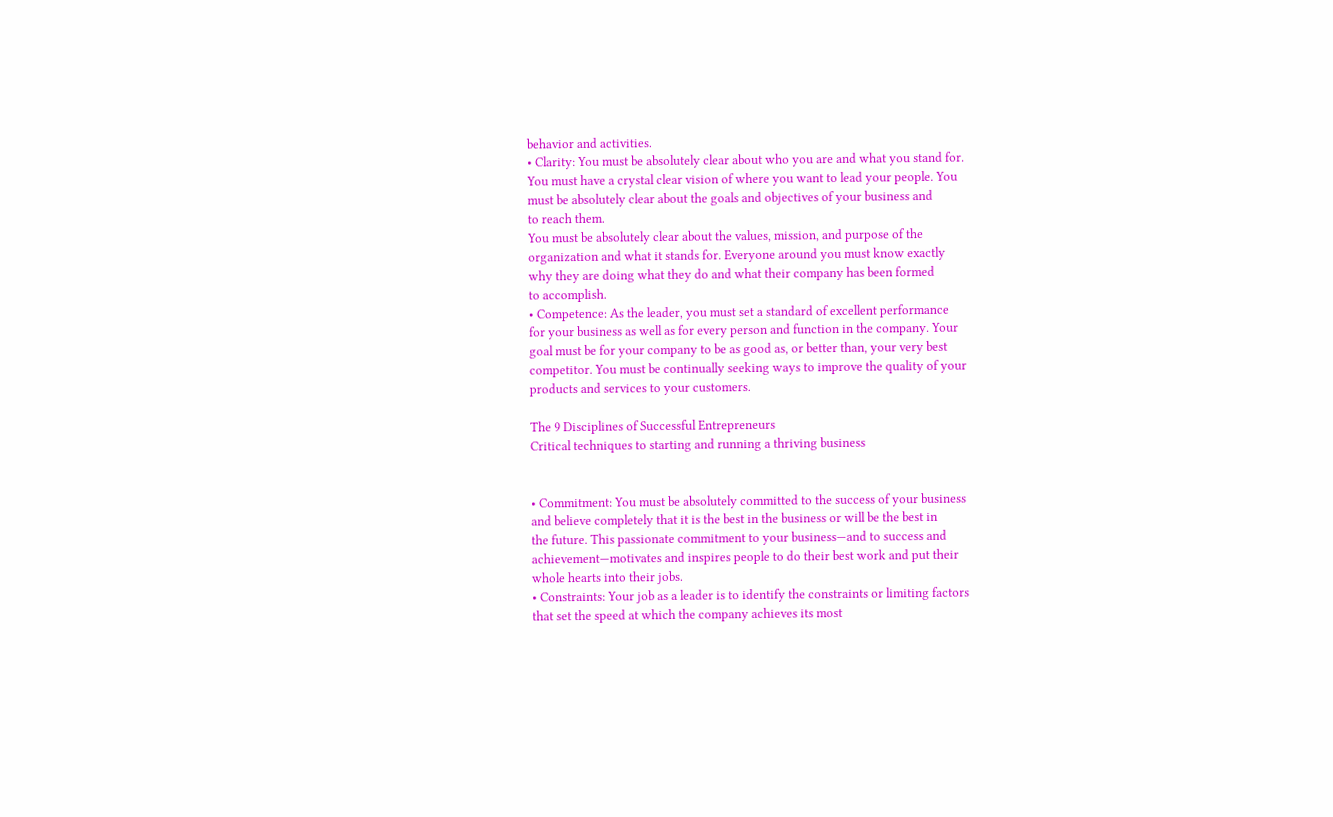behavior and activities.
• Clarity: You must be absolutely clear about who you are and what you stand for.
You must have a crystal clear vision of where you want to lead your people. You
must be absolutely clear about the goals and objectives of your business and
to reach them.
You must be absolutely clear about the values, mission, and purpose of the
organization and what it stands for. Everyone around you must know exactly
why they are doing what they do and what their company has been formed
to accomplish.
• Competence: As the leader, you must set a standard of excellent performance
for your business as well as for every person and function in the company. Your
goal must be for your company to be as good as, or better than, your very best
competitor. You must be continually seeking ways to improve the quality of your
products and services to your customers.

The 9 Disciplines of Successful Entrepreneurs
Critical techniques to starting and running a thriving business


• Commitment: You must be absolutely committed to the success of your business
and believe completely that it is the best in the business or will be the best in
the future. This passionate commitment to your business—and to success and
achievement—motivates and inspires people to do their best work and put their
whole hearts into their jobs.
• Constraints: Your job as a leader is to identify the constraints or limiting factors
that set the speed at which the company achieves its most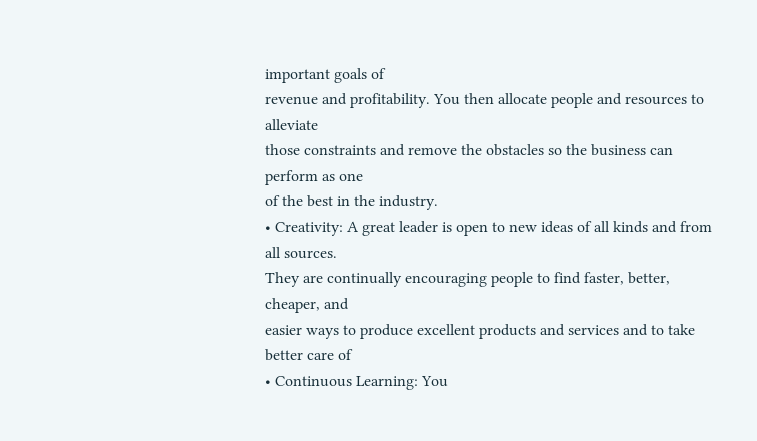important goals of
revenue and profitability. You then allocate people and resources to alleviate
those constraints and remove the obstacles so the business can perform as one
of the best in the industry.
• Creativity: A great leader is open to new ideas of all kinds and from all sources.
They are continually encouraging people to find faster, better, cheaper, and
easier ways to produce excellent products and services and to take better care of
• Continuous Learning: You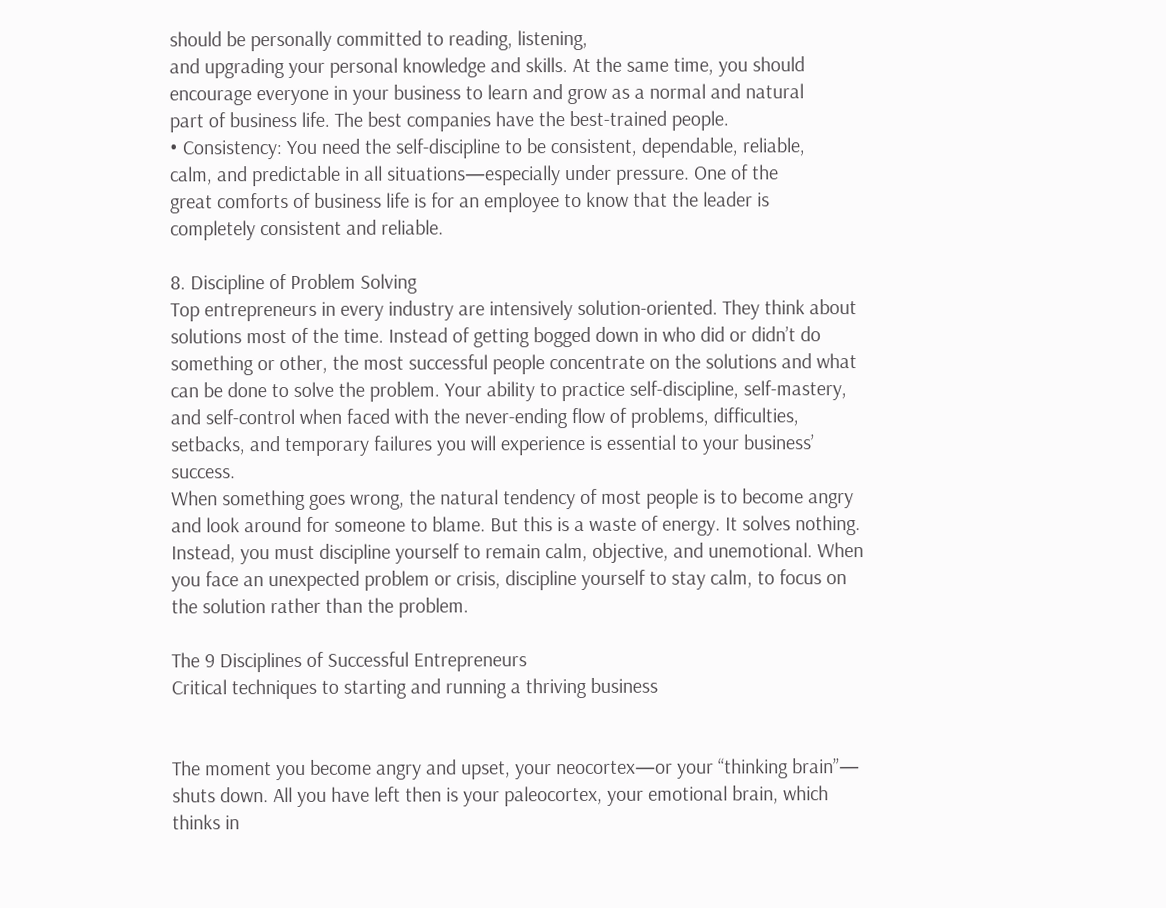should be personally committed to reading, listening,
and upgrading your personal knowledge and skills. At the same time, you should
encourage everyone in your business to learn and grow as a normal and natural
part of business life. The best companies have the best-trained people.
• Consistency: You need the self-discipline to be consistent, dependable, reliable,
calm, and predictable in all situations—especially under pressure. One of the
great comforts of business life is for an employee to know that the leader is
completely consistent and reliable.

8. Discipline of Problem Solving
Top entrepreneurs in every industry are intensively solution-oriented. They think about
solutions most of the time. Instead of getting bogged down in who did or didn’t do
something or other, the most successful people concentrate on the solutions and what
can be done to solve the problem. Your ability to practice self-discipline, self-mastery,
and self-control when faced with the never-ending flow of problems, difficulties, setbacks, and temporary failures you will experience is essential to your business’ success.
When something goes wrong, the natural tendency of most people is to become angry
and look around for someone to blame. But this is a waste of energy. It solves nothing.
Instead, you must discipline yourself to remain calm, objective, and unemotional. When
you face an unexpected problem or crisis, discipline yourself to stay calm, to focus on
the solution rather than the problem.

The 9 Disciplines of Successful Entrepreneurs
Critical techniques to starting and running a thriving business


The moment you become angry and upset, your neocortex—or your “thinking brain”—
shuts down. All you have left then is your paleocortex, your emotional brain, which
thinks in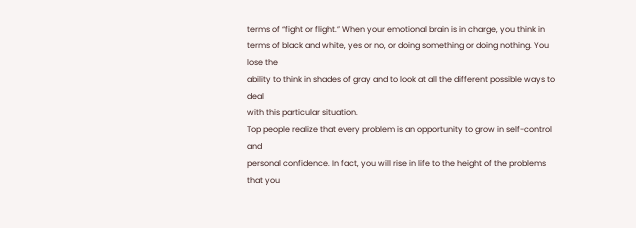terms of “fight or flight.” When your emotional brain is in charge, you think in
terms of black and white, yes or no, or doing something or doing nothing. You lose the
ability to think in shades of gray and to look at all the different possible ways to deal
with this particular situation.
Top people realize that every problem is an opportunity to grow in self-control and
personal confidence. In fact, you will rise in life to the height of the problems that you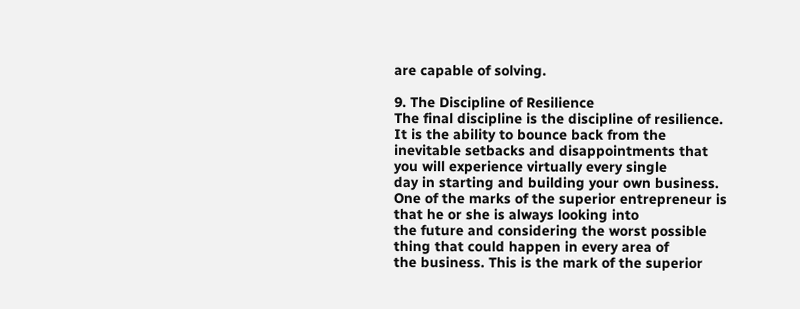are capable of solving.

9. The Discipline of Resilience
The final discipline is the discipline of resilience. It is the ability to bounce back from the
inevitable setbacks and disappointments that you will experience virtually every single
day in starting and building your own business.
One of the marks of the superior entrepreneur is that he or she is always looking into
the future and considering the worst possible thing that could happen in every area of
the business. This is the mark of the superior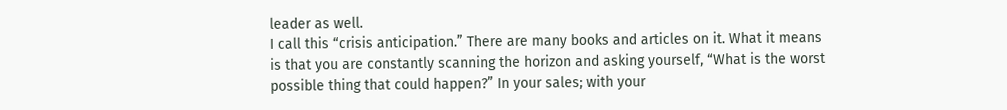leader as well.
I call this “crisis anticipation.” There are many books and articles on it. What it means
is that you are constantly scanning the horizon and asking yourself, “What is the worst
possible thing that could happen?” In your sales; with your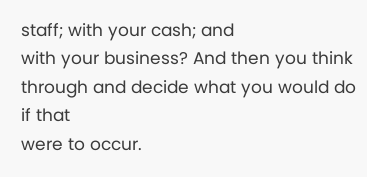staff; with your cash; and
with your business? And then you think through and decide what you would do if that
were to occur.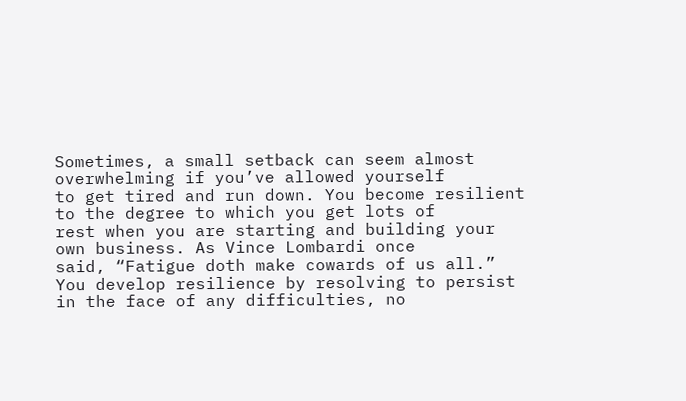Sometimes, a small setback can seem almost overwhelming if you’ve allowed yourself
to get tired and run down. You become resilient to the degree to which you get lots of
rest when you are starting and building your own business. As Vince Lombardi once
said, “Fatigue doth make cowards of us all.”
You develop resilience by resolving to persist in the face of any difficulties, no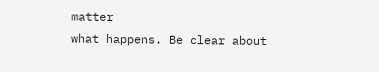matter
what happens. Be clear about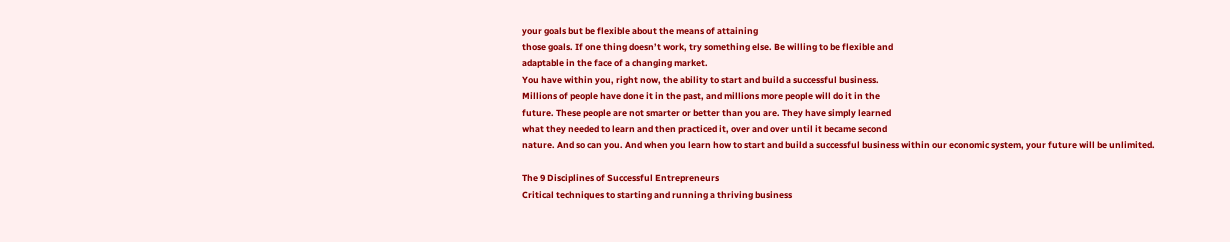your goals but be flexible about the means of attaining
those goals. If one thing doesn’t work, try something else. Be willing to be flexible and
adaptable in the face of a changing market.
You have within you, right now, the ability to start and build a successful business.
Millions of people have done it in the past, and millions more people will do it in the
future. These people are not smarter or better than you are. They have simply learned
what they needed to learn and then practiced it, over and over until it became second
nature. And so can you. And when you learn how to start and build a successful business within our economic system, your future will be unlimited.

The 9 Disciplines of Successful Entrepreneurs
Critical techniques to starting and running a thriving business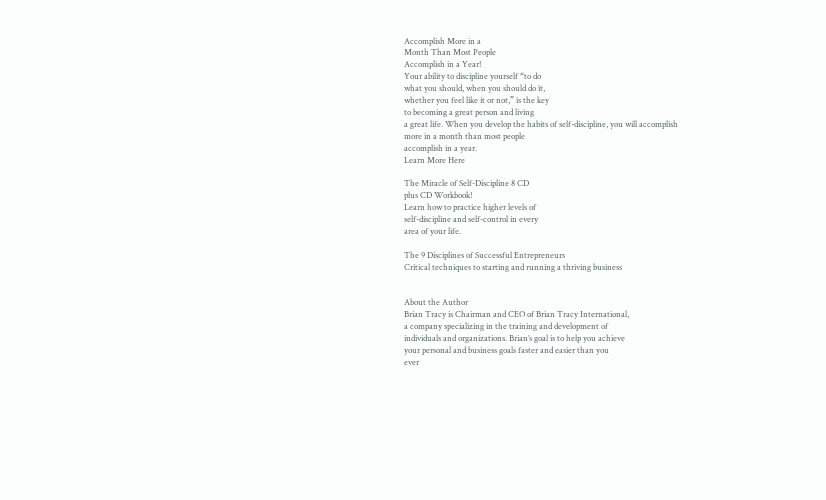Accomplish More in a
Month Than Most People
Accomplish in a Year!
Your ability to discipline yourself “to do
what you should, when you should do it,
whether you feel like it or not,” is the key
to becoming a great person and living
a great life. When you develop the habits of self-discipline, you will accomplish
more in a month than most people
accomplish in a year.
Learn More Here

The Miracle of Self-Discipline 8 CD
plus CD Workbook!
Learn how to practice higher levels of
self-discipline and self-control in every
area of your life.

The 9 Disciplines of Successful Entrepreneurs
Critical techniques to starting and running a thriving business


About the Author
Brian Tracy is Chairman and CEO of Brian Tracy International,
a company specializing in the training and development of
individuals and organizations. Brian’s goal is to help you achieve
your personal and business goals faster and easier than you
ever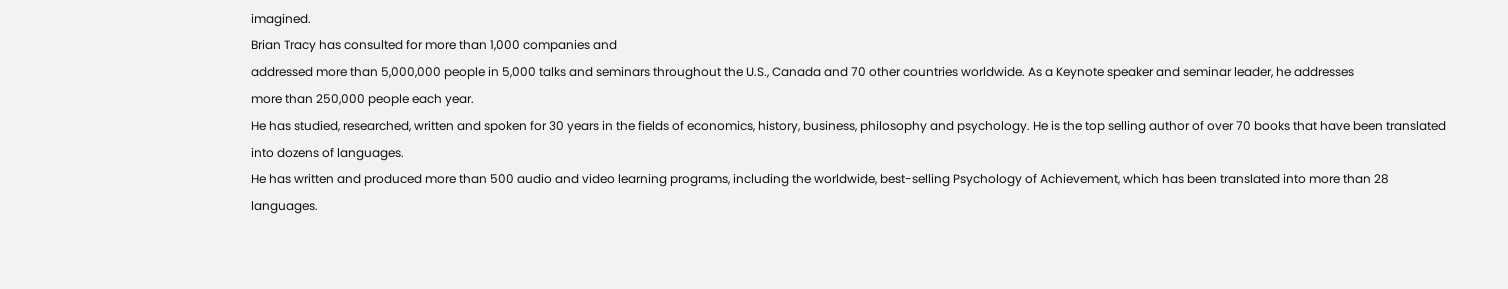imagined.
Brian Tracy has consulted for more than 1,000 companies and
addressed more than 5,000,000 people in 5,000 talks and seminars throughout the U.S., Canada and 70 other countries worldwide. As a Keynote speaker and seminar leader, he addresses
more than 250,000 people each year.
He has studied, researched, written and spoken for 30 years in the fields of economics, history, business, philosophy and psychology. He is the top selling author of over 70 books that have been translated into dozens of languages.
He has written and produced more than 500 audio and video learning programs, including the worldwide, best-selling Psychology of Achievement, which has been translated into more than 28 languages.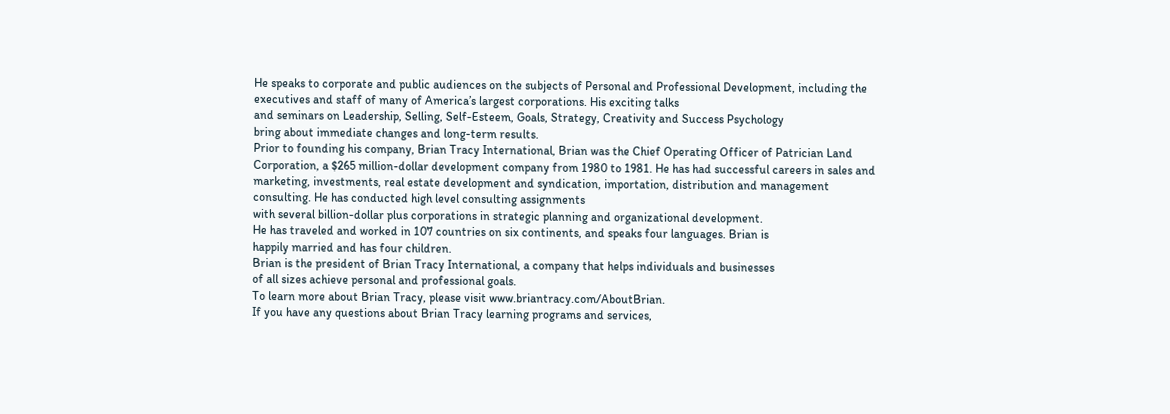He speaks to corporate and public audiences on the subjects of Personal and Professional Development, including the executives and staff of many of America’s largest corporations. His exciting talks
and seminars on Leadership, Selling, Self-Esteem, Goals, Strategy, Creativity and Success Psychology
bring about immediate changes and long-term results.
Prior to founding his company, Brian Tracy International, Brian was the Chief Operating Officer of Patrician Land Corporation, a $265 million-dollar development company from 1980 to 1981. He has had successful careers in sales and marketing, investments, real estate development and syndication, importation, distribution and management consulting. He has conducted high level consulting assignments
with several billion-dollar plus corporations in strategic planning and organizational development.
He has traveled and worked in 107 countries on six continents, and speaks four languages. Brian is
happily married and has four children.
Brian is the president of Brian Tracy International, a company that helps individuals and businesses
of all sizes achieve personal and professional goals.
To learn more about Brian Tracy, please visit www.briantracy.com/AboutBrian.
If you have any questions about Brian Tracy learning programs and services,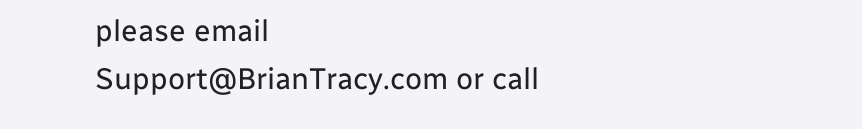please email
Support@BrianTracy.com or call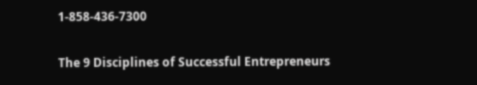1-858-436-7300

The 9 Disciplines of Successful Entrepreneurs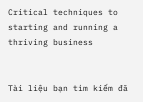Critical techniques to starting and running a thriving business


Tài liệu bạn tìm kiếm đã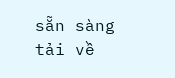sẵn sàng tải về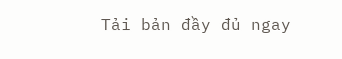Tải bản đầy đủ ngay